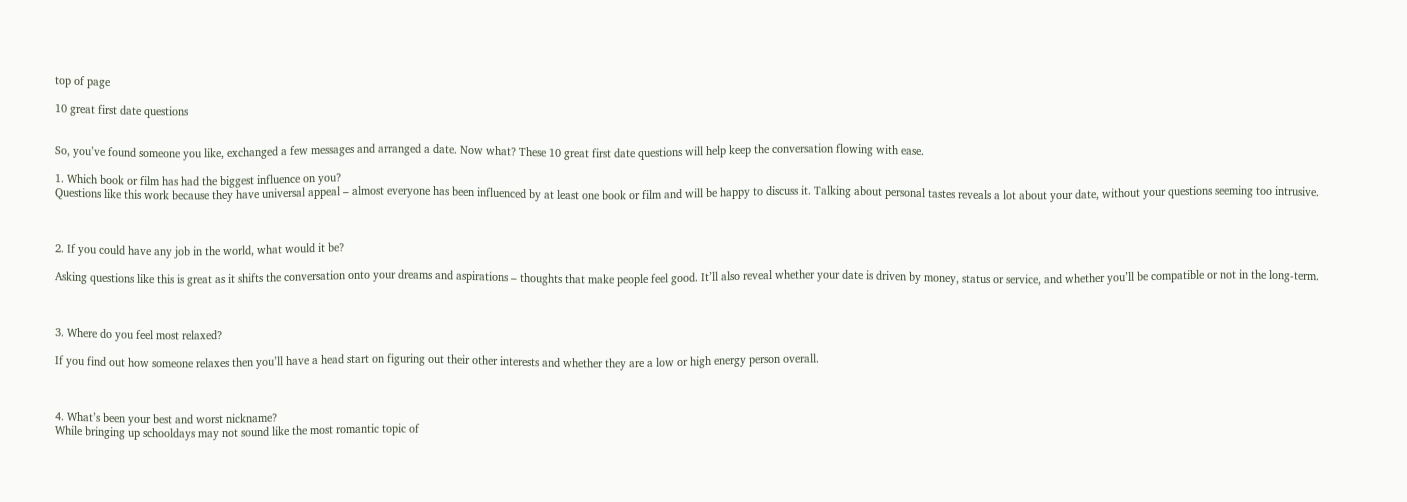top of page

10 great first date questions


So, you’ve found someone you like, exchanged a few messages and arranged a date. Now what? These 10 great first date questions will help keep the conversation flowing with ease.

1. Which book or film has had the biggest influence on you?
Questions like this work because they have universal appeal – almost everyone has been influenced by at least one book or film and will be happy to discuss it. Talking about personal tastes reveals a lot about your date, without your questions seeming too intrusive.



2. If you could have any job in the world, what would it be?

Asking questions like this is great as it shifts the conversation onto your dreams and aspirations – thoughts that make people feel good. It’ll also reveal whether your date is driven by money, status or service, and whether you’ll be compatible or not in the long-term.



3. Where do you feel most relaxed?

If you find out how someone relaxes then you’ll have a head start on figuring out their other interests and whether they are a low or high energy person overall.



4. What’s been your best and worst nickname?
While bringing up schooldays may not sound like the most romantic topic of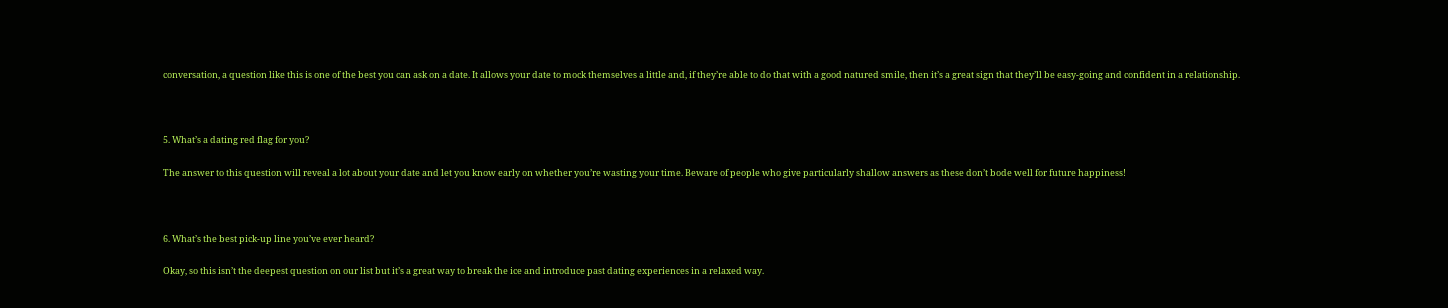conversation, a question like this is one of the best you can ask on a date. It allows your date to mock themselves a little and, if they’re able to do that with a good natured smile, then it’s a great sign that they’ll be easy-going and confident in a relationship.



5. What’s a dating red flag for you?

The answer to this question will reveal a lot about your date and let you know early on whether you’re wasting your time. Beware of people who give particularly shallow answers as these don’t bode well for future happiness!



6. What’s the best pick-up line you’ve ever heard?

Okay, so this isn’t the deepest question on our list but it’s a great way to break the ice and introduce past dating experiences in a relaxed way.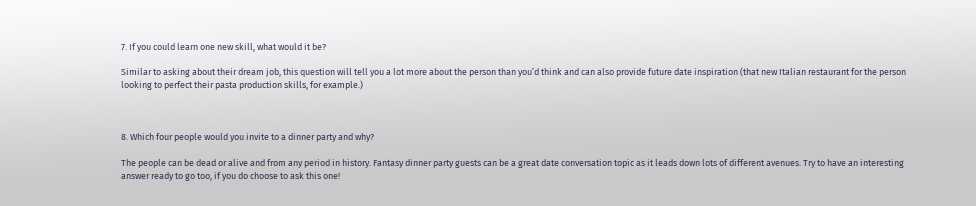7. If you could learn one new skill, what would it be?

Similar to asking about their dream job, this question will tell you a lot more about the person than you’d think and can also provide future date inspiration (that new Italian restaurant for the person looking to perfect their pasta production skills, for example.)



8. Which four people would you invite to a dinner party and why?

The people can be dead or alive and from any period in history. Fantasy dinner party guests can be a great date conversation topic as it leads down lots of different avenues. Try to have an interesting answer ready to go too, if you do choose to ask this one!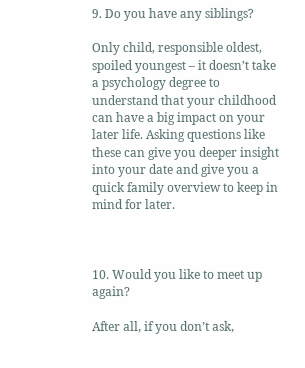9. Do you have any siblings?

Only child, responsible oldest, spoiled youngest – it doesn’t take a psychology degree to understand that your childhood can have a big impact on your later life. Asking questions like these can give you deeper insight into your date and give you a quick family overview to keep in mind for later.



10. Would you like to meet up again?

After all, if you don’t ask,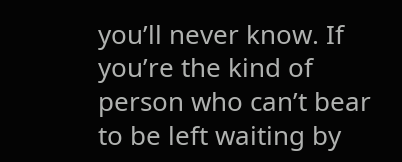you’ll never know. If you’re the kind of person who can’t bear to be left waiting by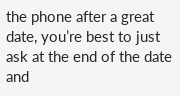the phone after a great date, you’re best to just ask at the end of the date and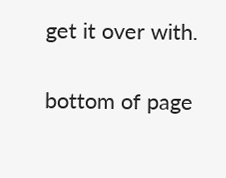get it over with.

bottom of page